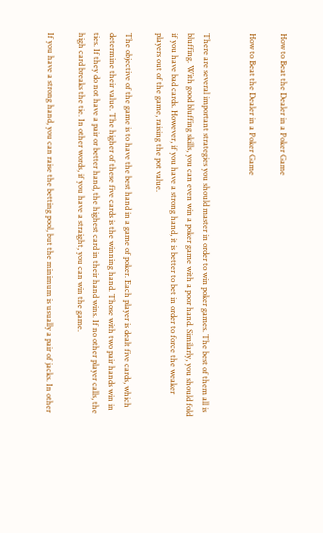How to Beat the Dealer in a Poker Game

How to Beat the Dealer in a Poker Game


There are several important strategies you should master in order to win poker games. The best of them all is bluffing. With good bluffing skills, you can even win a poker game with a poor hand. Similarly, you should fold if you have bad cards. However, if you have a strong hand, it is better to bet in order to force the weaker players out of the game, raising the pot value.

The objective of the game is to have the best hand in a game of poker. Each player is dealt five cards, which determine their value. The higher of these five cards is the winning hand. Those with two pair hands win in ties. If they do not have a pair or better hand, the highest card in their hand wins. If no other player calls, the high card breaks the tie. In other words, if you have a straight, you can win the game.

If you have a strong hand, you can raise the betting pool, but the minimum is usually a pair of jacks. In other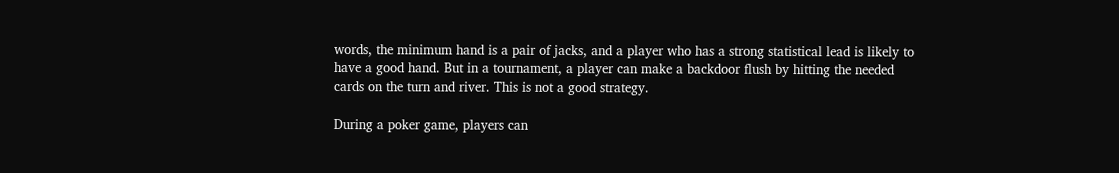words, the minimum hand is a pair of jacks, and a player who has a strong statistical lead is likely to have a good hand. But in a tournament, a player can make a backdoor flush by hitting the needed cards on the turn and river. This is not a good strategy.

During a poker game, players can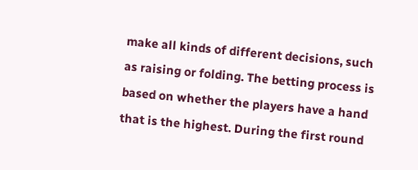make all kinds of different decisions, such as raising or folding. The betting process is based on whether the players have a hand that is the highest. During the first round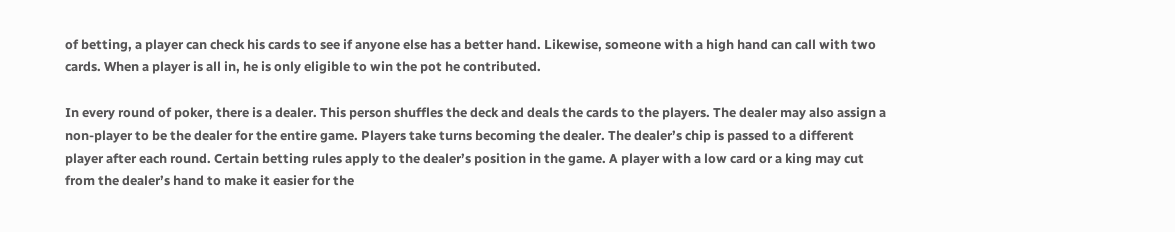of betting, a player can check his cards to see if anyone else has a better hand. Likewise, someone with a high hand can call with two cards. When a player is all in, he is only eligible to win the pot he contributed.

In every round of poker, there is a dealer. This person shuffles the deck and deals the cards to the players. The dealer may also assign a non-player to be the dealer for the entire game. Players take turns becoming the dealer. The dealer’s chip is passed to a different player after each round. Certain betting rules apply to the dealer’s position in the game. A player with a low card or a king may cut from the dealer’s hand to make it easier for the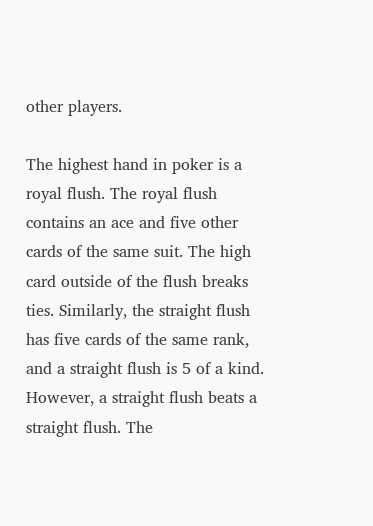other players.

The highest hand in poker is a royal flush. The royal flush contains an ace and five other cards of the same suit. The high card outside of the flush breaks ties. Similarly, the straight flush has five cards of the same rank, and a straight flush is 5 of a kind. However, a straight flush beats a straight flush. The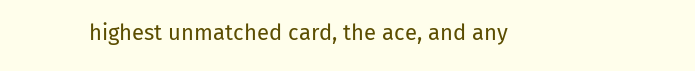highest unmatched card, the ace, and any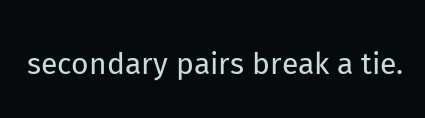secondary pairs break a tie.